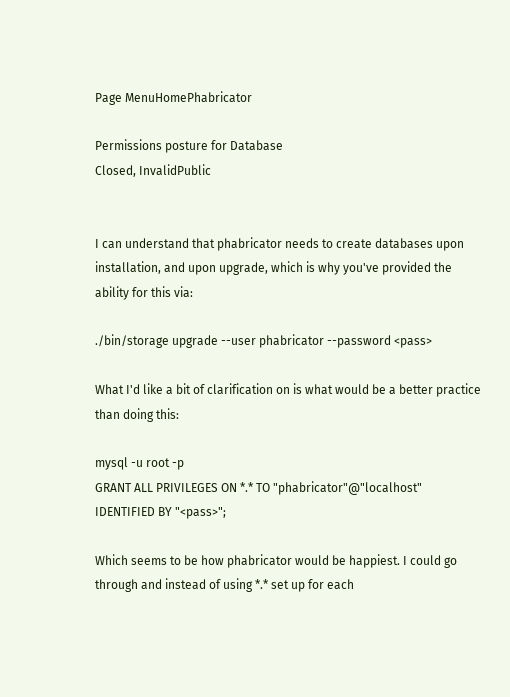Page MenuHomePhabricator

Permissions posture for Database
Closed, InvalidPublic


I can understand that phabricator needs to create databases upon installation, and upon upgrade, which is why you've provided the ability for this via:

./bin/storage upgrade --user phabricator --password <pass>

What I'd like a bit of clarification on is what would be a better practice than doing this:

mysql -u root -p
GRANT ALL PRIVILEGES ON *.* TO "phabricator"@"localhost" IDENTIFIED BY "<pass>";

Which seems to be how phabricator would be happiest. I could go through and instead of using *.* set up for each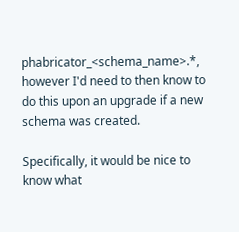phabricator_<schema_name>.*, however I'd need to then know to do this upon an upgrade if a new schema was created.

Specifically, it would be nice to know what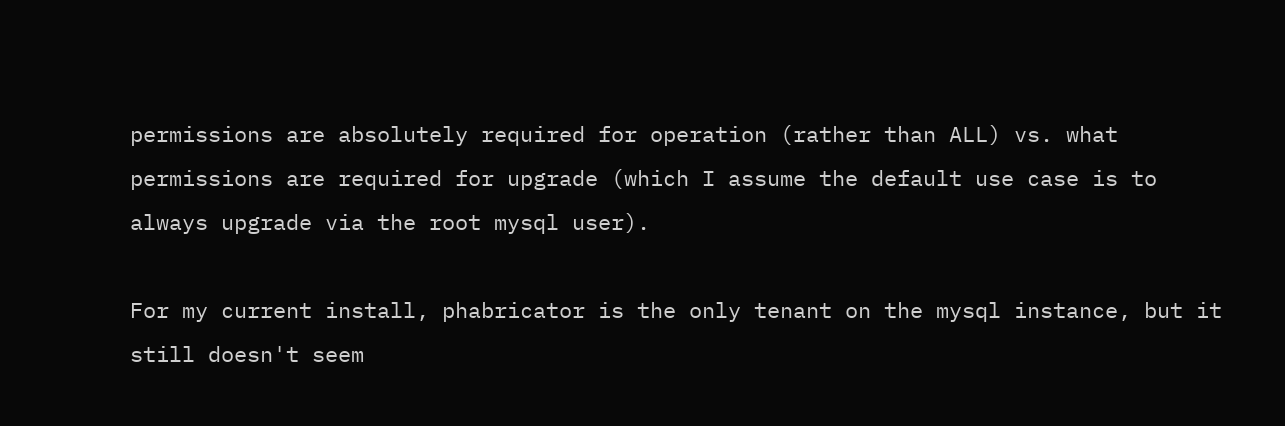permissions are absolutely required for operation (rather than ALL) vs. what permissions are required for upgrade (which I assume the default use case is to always upgrade via the root mysql user).

For my current install, phabricator is the only tenant on the mysql instance, but it still doesn't seem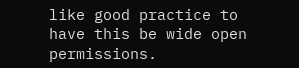like good practice to have this be wide open permissions.